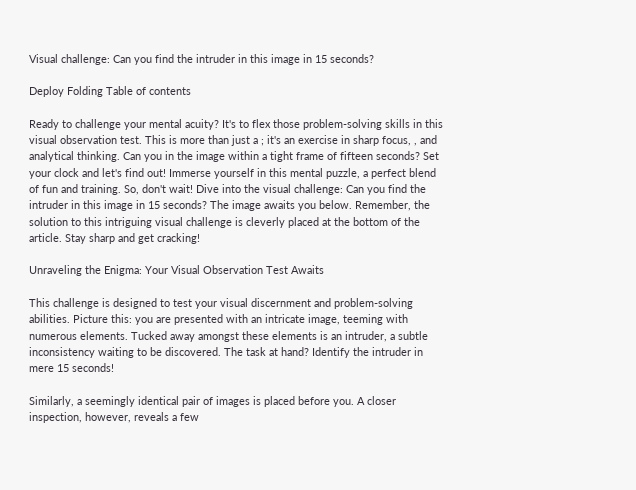Visual challenge: Can you find the intruder in this image in 15 seconds?

Deploy Folding Table of contents

Ready to challenge your mental acuity? It's to flex those problem-solving skills in this visual observation test. This is more than just a ; it's an exercise in sharp focus, , and analytical thinking. Can you in the image within a tight frame of fifteen seconds? Set your clock and let's find out! Immerse yourself in this mental puzzle, a perfect blend of fun and training. So, don't wait! Dive into the visual challenge: Can you find the intruder in this image in 15 seconds? The image awaits you below. Remember, the solution to this intriguing visual challenge is cleverly placed at the bottom of the article. Stay sharp and get cracking!

Unraveling the Enigma: Your Visual Observation Test Awaits

This challenge is designed to test your visual discernment and problem-solving abilities. Picture this: you are presented with an intricate image, teeming with numerous elements. Tucked away amongst these elements is an intruder, a subtle inconsistency waiting to be discovered. The task at hand? Identify the intruder in mere 15 seconds!

Similarly, a seemingly identical pair of images is placed before you. A closer inspection, however, reveals a few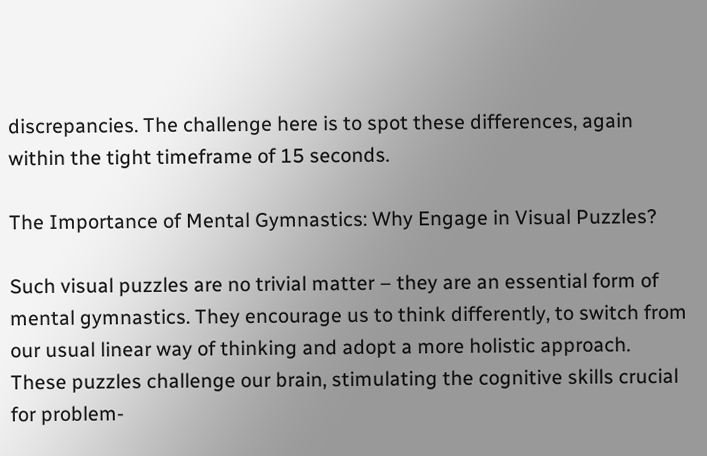discrepancies. The challenge here is to spot these differences, again within the tight timeframe of 15 seconds.

The Importance of Mental Gymnastics: Why Engage in Visual Puzzles?

Such visual puzzles are no trivial matter – they are an essential form of mental gymnastics. They encourage us to think differently, to switch from our usual linear way of thinking and adopt a more holistic approach. These puzzles challenge our brain, stimulating the cognitive skills crucial for problem-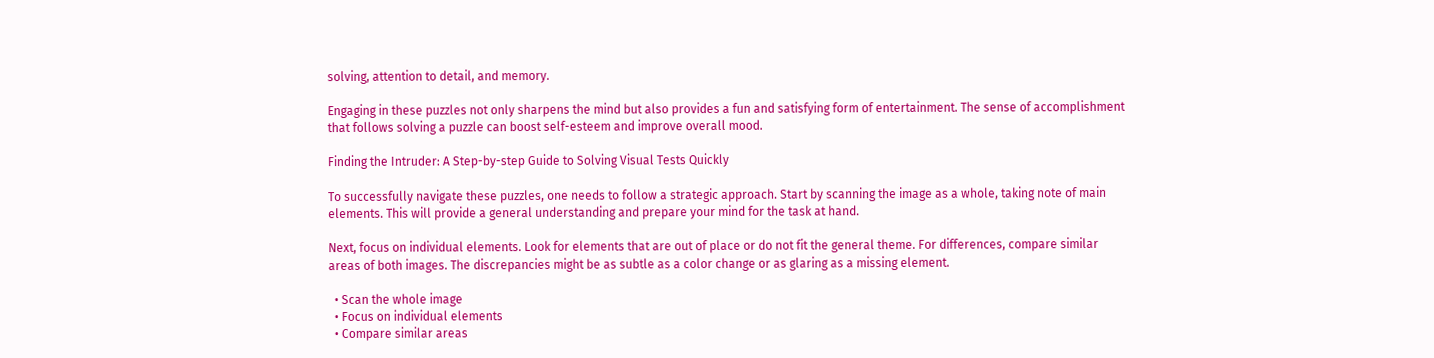solving, attention to detail, and memory.

Engaging in these puzzles not only sharpens the mind but also provides a fun and satisfying form of entertainment. The sense of accomplishment that follows solving a puzzle can boost self-esteem and improve overall mood.

Finding the Intruder: A Step-by-step Guide to Solving Visual Tests Quickly

To successfully navigate these puzzles, one needs to follow a strategic approach. Start by scanning the image as a whole, taking note of main elements. This will provide a general understanding and prepare your mind for the task at hand.

Next, focus on individual elements. Look for elements that are out of place or do not fit the general theme. For differences, compare similar areas of both images. The discrepancies might be as subtle as a color change or as glaring as a missing element.

  • Scan the whole image
  • Focus on individual elements
  • Compare similar areas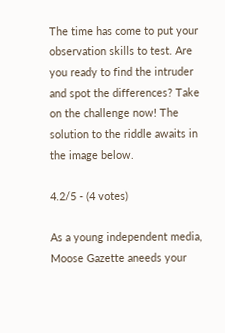The time has come to put your observation skills to test. Are you ready to find the intruder and spot the differences? Take on the challenge now! The solution to the riddle awaits in the image below.

4.2/5 - (4 votes)

As a young independent media, Moose Gazette aneeds your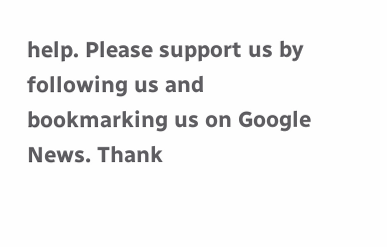help. Please support us by following us and bookmarking us on Google News. Thank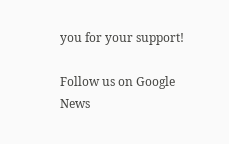you for your support!

Follow us on Google News